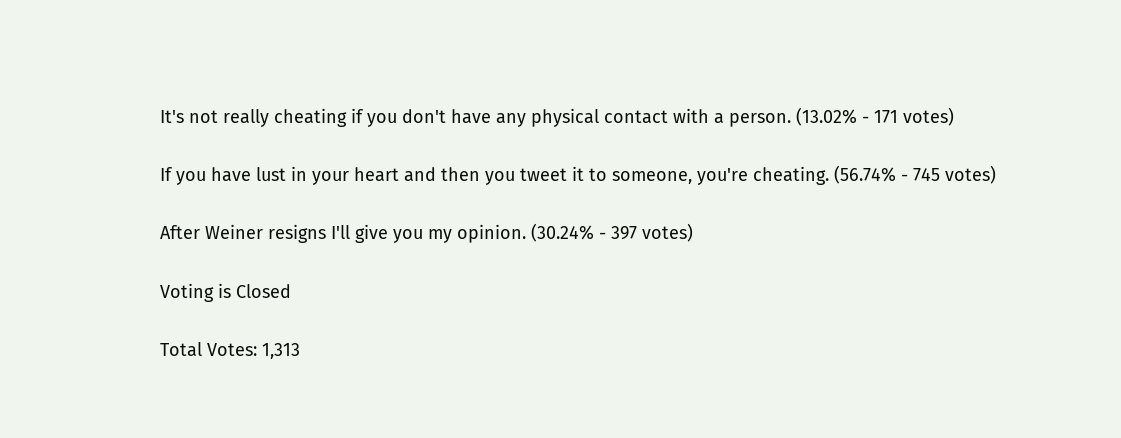It's not really cheating if you don't have any physical contact with a person. (13.02% - 171 votes)

If you have lust in your heart and then you tweet it to someone, you're cheating. (56.74% - 745 votes)

After Weiner resigns I'll give you my opinion. (30.24% - 397 votes)

Voting is Closed

Total Votes: 1,313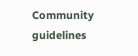Community guidelines